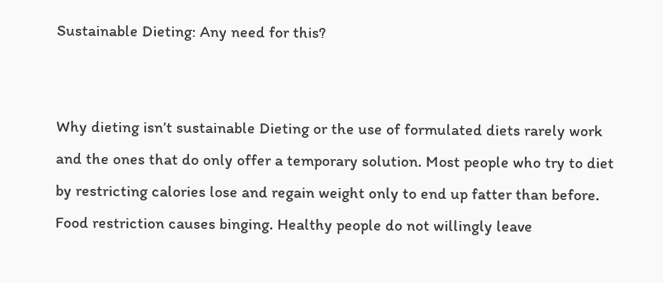Sustainable Dieting: Any need for this?


Why dieting isn’t sustainable Dieting or the use of formulated diets rarely work and the ones that do only offer a temporary solution. Most people who try to diet by restricting calories lose and regain weight only to end up fatter than before. Food restriction causes binging. Healthy people do not willingly leave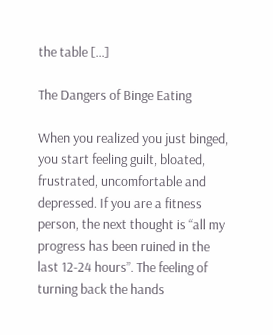the table […]

The Dangers of Binge Eating

When you realized you just binged, you start feeling guilt, bloated, frustrated, uncomfortable and depressed. If you are a fitness person, the next thought is “all my progress has been ruined in the last 12-24 hours”. The feeling of turning back the hands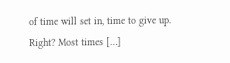of time will set in, time to give up. Right? Most times […]